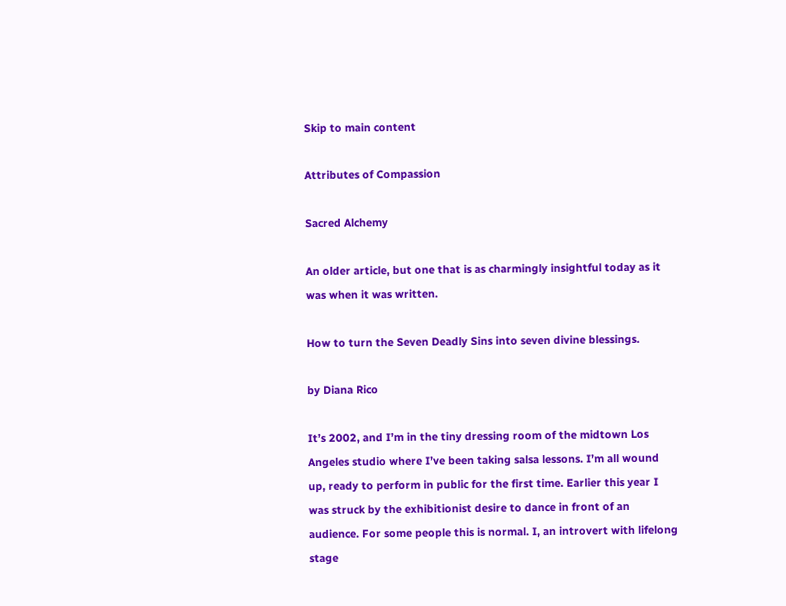Skip to main content

Attributes of Compassion

Sacred Alchemy

An older article, but one that is as charmingly insightful today as it was when it was written.

How to turn the Seven Deadly Sins into seven divine blessings.

by Diana Rico

It’s 2002, and I’m in the tiny dressing room of the midtown Los Angeles studio where I’ve been taking salsa lessons. I’m all wound up, ready to perform in public for the first time. Earlier this year I was struck by the exhibitionist desire to dance in front of an audience. For some people this is normal. I, an introvert with lifelong stage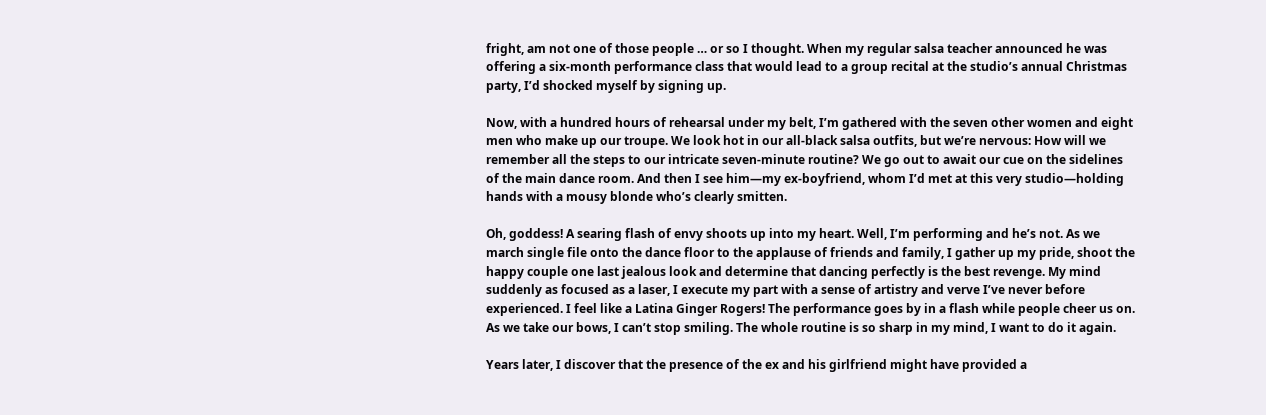fright, am not one of those people … or so I thought. When my regular salsa teacher announced he was offering a six-month performance class that would lead to a group recital at the studio’s annual Christmas party, I’d shocked myself by signing up.

Now, with a hundred hours of rehearsal under my belt, I’m gathered with the seven other women and eight men who make up our troupe. We look hot in our all-black salsa outfits, but we’re nervous: How will we remember all the steps to our intricate seven-minute routine? We go out to await our cue on the sidelines of the main dance room. And then I see him—my ex-boyfriend, whom I’d met at this very studio—holding hands with a mousy blonde who’s clearly smitten.

Oh, goddess! A searing flash of envy shoots up into my heart. Well, I’m performing and he’s not. As we march single file onto the dance floor to the applause of friends and family, I gather up my pride, shoot the happy couple one last jealous look and determine that dancing perfectly is the best revenge. My mind suddenly as focused as a laser, I execute my part with a sense of artistry and verve I’ve never before experienced. I feel like a Latina Ginger Rogers! The performance goes by in a flash while people cheer us on. As we take our bows, I can’t stop smiling. The whole routine is so sharp in my mind, I want to do it again.

Years later, I discover that the presence of the ex and his girlfriend might have provided a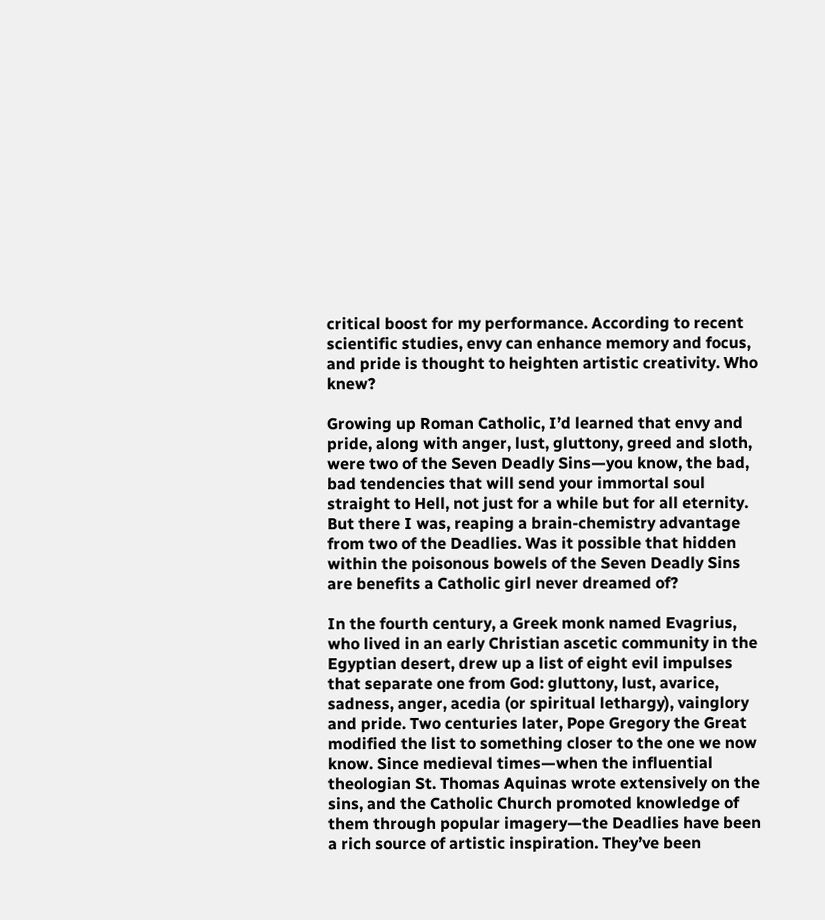critical boost for my performance. According to recent scientific studies, envy can enhance memory and focus, and pride is thought to heighten artistic creativity. Who knew?

Growing up Roman Catholic, I’d learned that envy and pride, along with anger, lust, gluttony, greed and sloth, were two of the Seven Deadly Sins—you know, the bad, bad tendencies that will send your immortal soul straight to Hell, not just for a while but for all eternity. But there I was, reaping a brain-chemistry advantage from two of the Deadlies. Was it possible that hidden within the poisonous bowels of the Seven Deadly Sins are benefits a Catholic girl never dreamed of?

In the fourth century, a Greek monk named Evagrius, who lived in an early Christian ascetic community in the Egyptian desert, drew up a list of eight evil impulses that separate one from God: gluttony, lust, avarice, sadness, anger, acedia (or spiritual lethargy), vainglory and pride. Two centuries later, Pope Gregory the Great modified the list to something closer to the one we now know. Since medieval times—when the influential theologian St. Thomas Aquinas wrote extensively on the sins, and the Catholic Church promoted knowledge of them through popular imagery—the Deadlies have been a rich source of artistic inspiration. They’ve been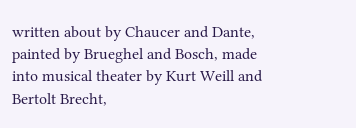written about by Chaucer and Dante, painted by Brueghel and Bosch, made into musical theater by Kurt Weill and Bertolt Brecht,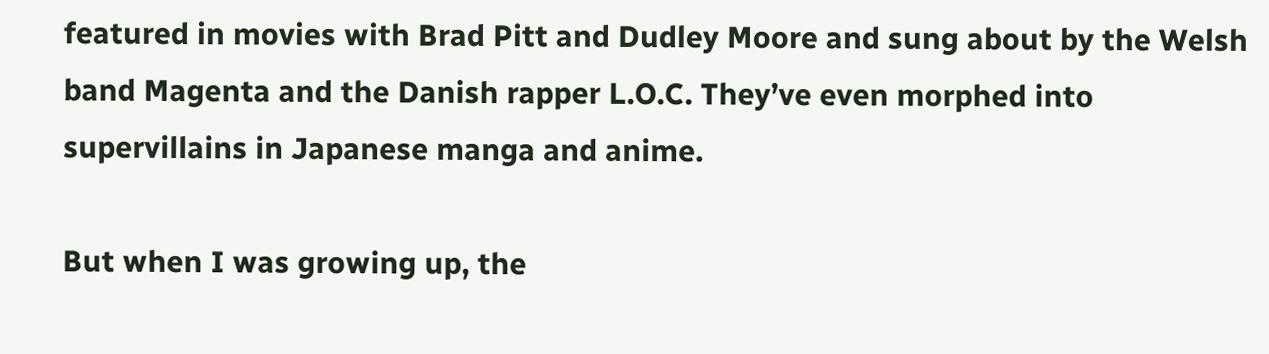featured in movies with Brad Pitt and Dudley Moore and sung about by the Welsh band Magenta and the Danish rapper L.O.C. They’ve even morphed into supervillains in Japanese manga and anime.

But when I was growing up, the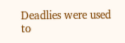Deadlies were used to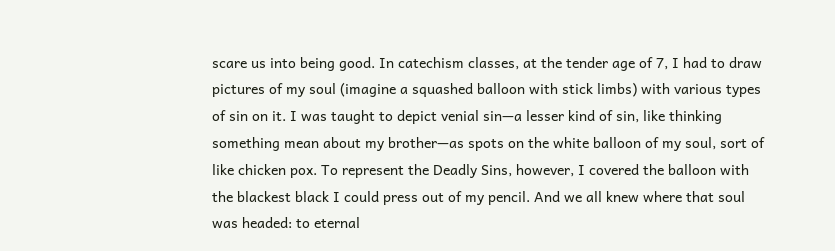scare us into being good. In catechism classes, at the tender age of 7, I had to draw pictures of my soul (imagine a squashed balloon with stick limbs) with various types of sin on it. I was taught to depict venial sin—a lesser kind of sin, like thinking something mean about my brother—as spots on the white balloon of my soul, sort of like chicken pox. To represent the Deadly Sins, however, I covered the balloon with the blackest black I could press out of my pencil. And we all knew where that soul was headed: to eternal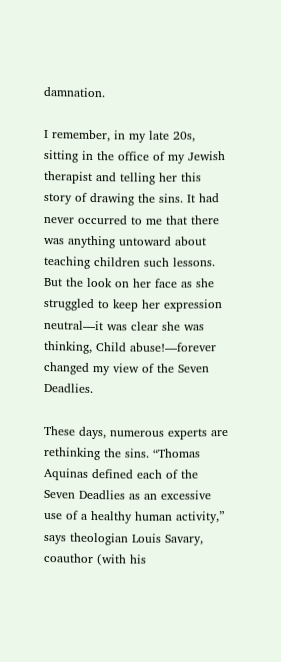damnation.

I remember, in my late 20s, sitting in the office of my Jewish therapist and telling her this story of drawing the sins. It had never occurred to me that there was anything untoward about teaching children such lessons. But the look on her face as she struggled to keep her expression neutral—it was clear she was thinking, Child abuse!—forever changed my view of the Seven Deadlies.

These days, numerous experts are rethinking the sins. “Thomas Aquinas defined each of the Seven Deadlies as an excessive use of a healthy human activity,” says theologian Louis Savary, coauthor (with his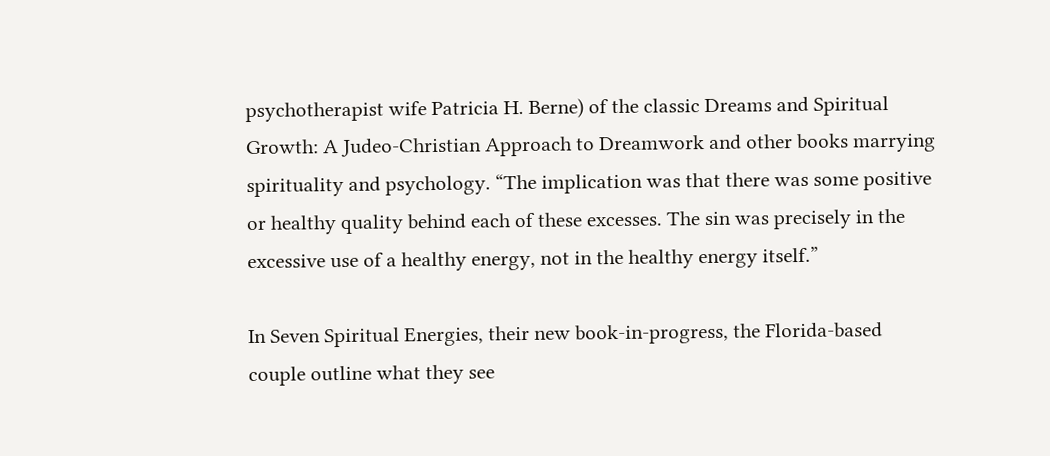psychotherapist wife Patricia H. Berne) of the classic Dreams and Spiritual Growth: A Judeo-Christian Approach to Dreamwork and other books marrying spirituality and psychology. “The implication was that there was some positive or healthy quality behind each of these excesses. The sin was precisely in the excessive use of a healthy energy, not in the healthy energy itself.”

In Seven Spiritual Energies, their new book-in-progress, the Florida-based couple outline what they see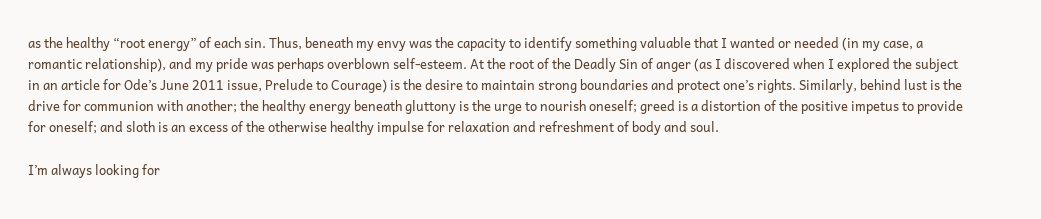as the healthy “root energy” of each sin. Thus, beneath my envy was the capacity to identify something valuable that I wanted or needed (in my case, a romantic relationship), and my pride was perhaps overblown self-esteem. At the root of the Deadly Sin of anger (as I discovered when I explored the subject in an article for Ode’s June 2011 issue, Prelude to Courage) is the desire to maintain strong boundaries and protect one’s rights. Similarly, behind lust is the drive for communion with another; the healthy energy beneath gluttony is the urge to nourish oneself; greed is a distortion of the positive impetus to provide for oneself; and sloth is an excess of the otherwise healthy impulse for relaxation and refreshment of body and soul.

I’m always looking for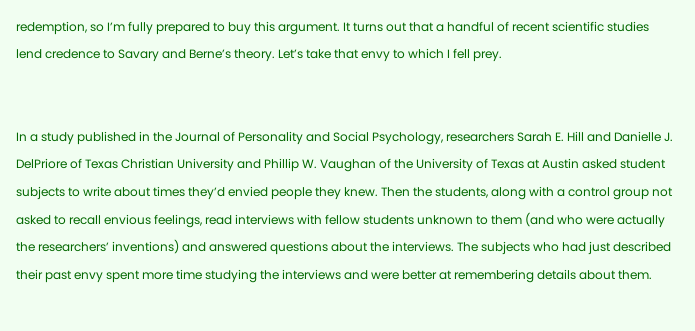redemption, so I’m fully prepared to buy this argument. It turns out that a handful of recent scientific studies lend credence to Savary and Berne’s theory. Let’s take that envy to which I fell prey.


In a study published in the Journal of Personality and Social Psychology, researchers Sarah E. Hill and Danielle J. DelPriore of Texas Christian University and Phillip W. Vaughan of the University of Texas at Austin asked student subjects to write about times they’d envied people they knew. Then the students, along with a control group not asked to recall envious feelings, read interviews with fellow students unknown to them (and who were actually the researchers’ inventions) and answered questions about the interviews. The subjects who had just described their past envy spent more time studying the interviews and were better at remembering details about them.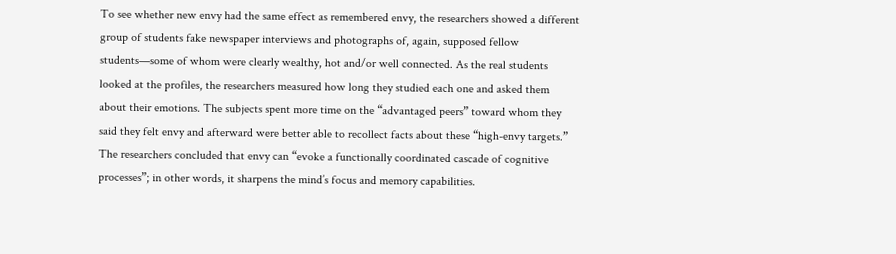To see whether new envy had the same effect as remembered envy, the researchers showed a different group of students fake newspaper interviews and photographs of, again, supposed fellow students—some of whom were clearly wealthy, hot and/or well connected. As the real students looked at the profiles, the researchers measured how long they studied each one and asked them about their emotions. The subjects spent more time on the “advantaged peers” toward whom they said they felt envy and afterward were better able to recollect facts about these “high-envy targets.” The researchers concluded that envy can “evoke a functionally coordinated cascade of cognitive processes”; in other words, it sharpens the mind’s focus and memory capabilities.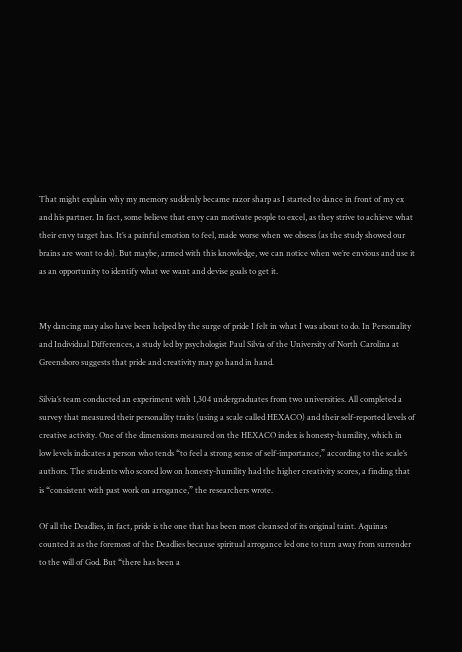That might explain why my memory suddenly became razor sharp as I started to dance in front of my ex and his partner. In fact, some believe that envy can motivate people to excel, as they strive to achieve what their envy target has. It’s a painful emotion to feel, made worse when we obsess (as the study showed our brains are wont to do). But maybe, armed with this knowledge, we can notice when we’re envious and use it as an opportunity to identify what we want and devise goals to get it.


My dancing may also have been helped by the surge of pride I felt in what I was about to do. In Personality and Individual Differences, a study led by psychologist Paul Silvia of the University of North Carolina at Greensboro suggests that pride and creativity may go hand in hand.

Silvia’s team conducted an experiment with 1,304 undergraduates from two universities. All completed a survey that measured their personality traits (using a scale called HEXACO) and their self-reported levels of creative activity. One of the dimensions measured on the HEXACO index is honesty-humility, which in low levels indicates a person who tends “to feel a strong sense of self-importance,” according to the scale’s authors. The students who scored low on honesty-humility had the higher creativity scores, a finding that is “consistent with past work on arrogance,” the researchers wrote.

Of all the Deadlies, in fact, pride is the one that has been most cleansed of its original taint. Aquinas counted it as the foremost of the Deadlies because spiritual arrogance led one to turn away from surrender to the will of God. But “there has been a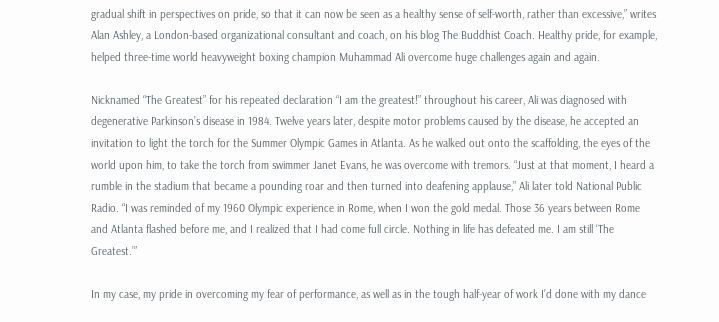gradual shift in perspectives on pride, so that it can now be seen as a healthy sense of self-worth, rather than excessive,” writes Alan Ashley, a London-based organizational consultant and coach, on his blog The Buddhist Coach. Healthy pride, for example, helped three-time world heavyweight boxing champion Muhammad Ali overcome huge challenges again and again.

Nicknamed “The Greatest” for his repeated declaration “I am the greatest!” throughout his career, Ali was diagnosed with degenerative Parkinson’s disease in 1984. Twelve years later, despite motor problems caused by the disease, he accepted an invitation to light the torch for the Summer Olympic Games in Atlanta. As he walked out onto the scaffolding, the eyes of the world upon him, to take the torch from swimmer Janet Evans, he was overcome with tremors. “Just at that moment, I heard a rumble in the stadium that became a pounding roar and then turned into deafening applause,” Ali later told National Public Radio. “I was reminded of my 1960 Olympic experience in Rome, when I won the gold medal. Those 36 years between Rome and Atlanta flashed before me, and I realized that I had come full circle. Nothing in life has defeated me. I am still ‘The Greatest.’”

In my case, my pride in overcoming my fear of performance, as well as in the tough half-year of work I’d done with my dance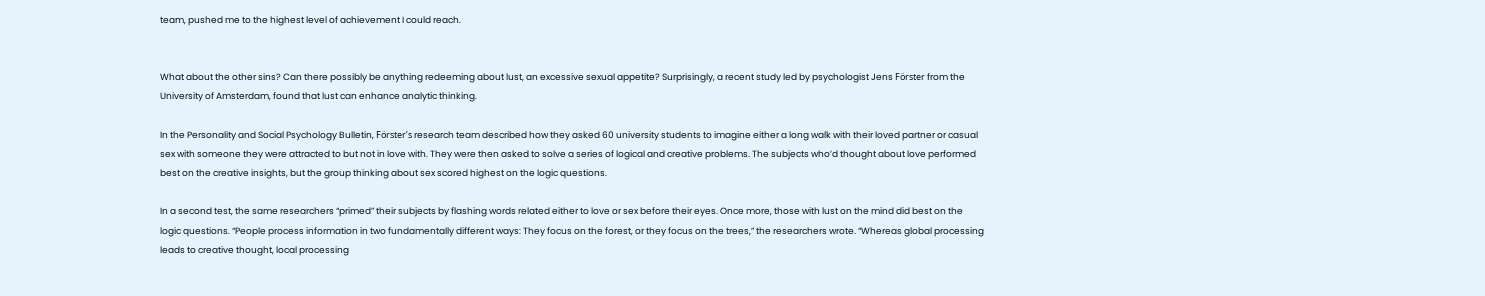team, pushed me to the highest level of achievement I could reach.


What about the other sins? Can there possibly be anything redeeming about lust, an excessive sexual appetite? Surprisingly, a recent study led by psychologist Jens Förster from the University of Amsterdam, found that lust can enhance analytic thinking.

In the Personality and Social Psychology Bulletin, Förster’s research team described how they asked 60 university students to imagine either a long walk with their loved partner or casual sex with someone they were attracted to but not in love with. They were then asked to solve a series of logical and creative problems. The subjects who’d thought about love performed best on the creative insights, but the group thinking about sex scored highest on the logic questions.

In a second test, the same researchers “primed” their subjects by flashing words related either to love or sex before their eyes. Once more, those with lust on the mind did best on the logic questions. “People process information in two fundamentally different ways: They focus on the forest, or they focus on the trees,” the researchers wrote. “Whereas global processing leads to creative thought, local processing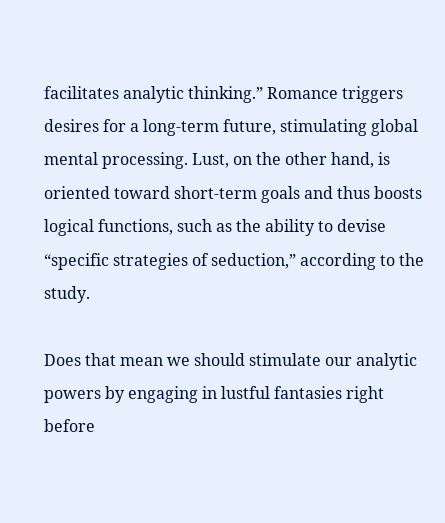facilitates analytic thinking.” Romance triggers desires for a long-term future, stimulating global mental processing. Lust, on the other hand, is oriented toward short-term goals and thus boosts logical functions, such as the ability to devise “specific strategies of seduction,” according to the study.

Does that mean we should stimulate our analytic powers by engaging in lustful fantasies right before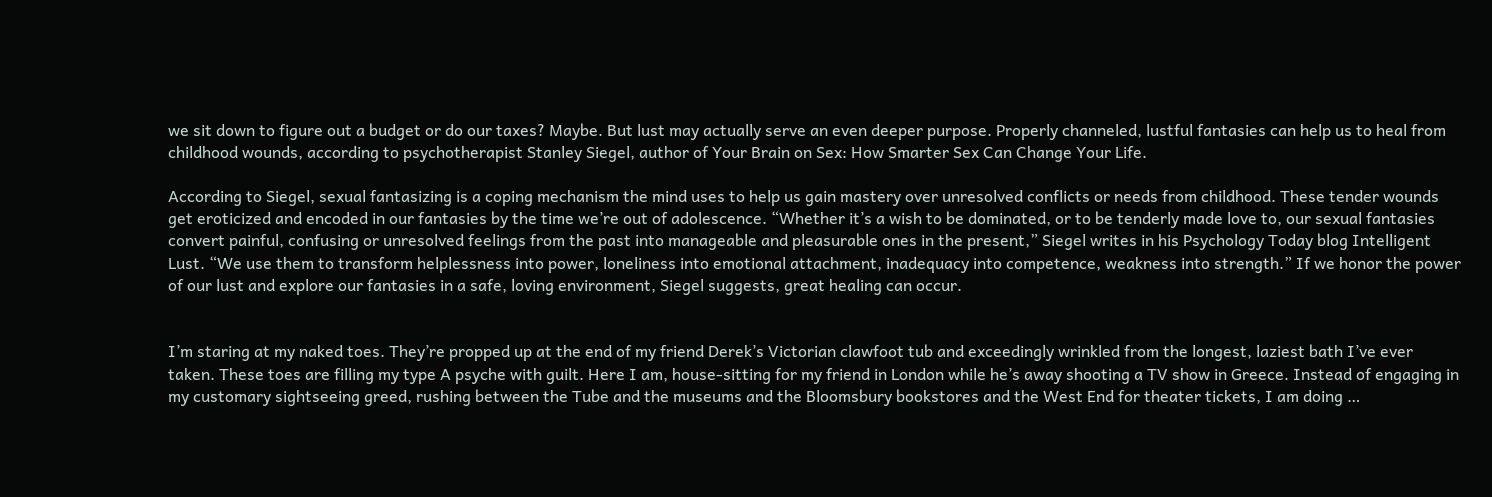we sit down to figure out a budget or do our taxes? Maybe. But lust may actually serve an even deeper purpose. Properly channeled, lustful fantasies can help us to heal from childhood wounds, according to psychotherapist Stanley Siegel, author of Your Brain on Sex: How Smarter Sex Can Change Your Life.

According to Siegel, sexual fantasizing is a coping mechanism the mind uses to help us gain mastery over unresolved conflicts or needs from childhood. These tender wounds get eroticized and encoded in our fantasies by the time we’re out of adolescence. “Whether it’s a wish to be dominated, or to be tenderly made love to, our sexual fantasies convert painful, confusing or unresolved feelings from the past into manageable and pleasurable ones in the present,” Siegel writes in his Psychology Today blog Intelligent Lust. “We use them to transform helplessness into power, loneliness into emotional attachment, inadequacy into competence, weakness into strength.” If we honor the power of our lust and explore our fantasies in a safe, loving environment, Siegel suggests, great healing can occur.


I’m staring at my naked toes. They’re propped up at the end of my friend Derek’s Victorian clawfoot tub and exceedingly wrinkled from the longest, laziest bath I’ve ever taken. These toes are filling my type A psyche with guilt. Here I am, house-sitting for my friend in London while he’s away shooting a TV show in Greece. Instead of engaging in my customary sightseeing greed, rushing between the Tube and the museums and the Bloomsbury bookstores and the West End for theater tickets, I am doing …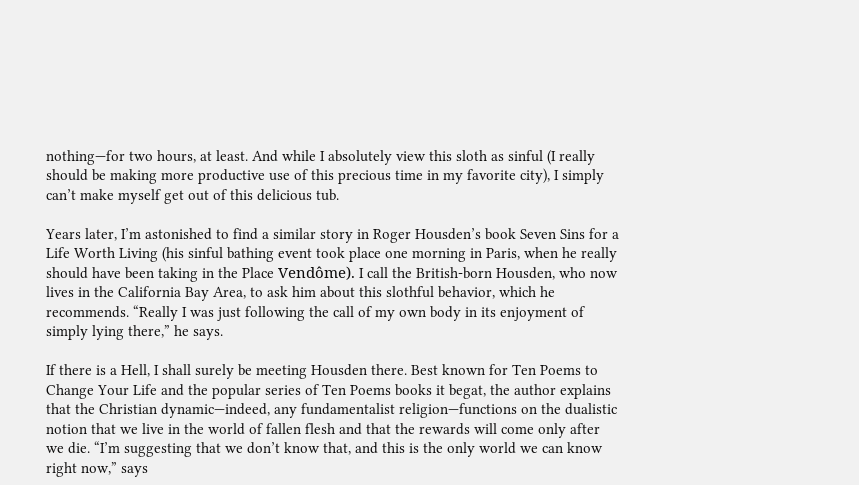nothing—for two hours, at least. And while I absolutely view this sloth as sinful (I really should be making more productive use of this precious time in my favorite city), I simply can’t make myself get out of this delicious tub.

Years later, I’m astonished to find a similar story in Roger Housden’s book Seven Sins for a Life Worth Living (his sinful bathing event took place one morning in Paris, when he really should have been taking in the Place Vendôme). I call the British-born Housden, who now lives in the California Bay Area, to ask him about this slothful behavior, which he recommends. “Really I was just following the call of my own body in its enjoyment of simply lying there,” he says.

If there is a Hell, I shall surely be meeting Housden there. Best known for Ten Poems to Change Your Life and the popular series of Ten Poems books it begat, the author explains that the Christian dynamic—indeed, any fundamentalist religion—functions on the dualistic notion that we live in the world of fallen flesh and that the rewards will come only after we die. “I’m suggesting that we don’t know that, and this is the only world we can know right now,” says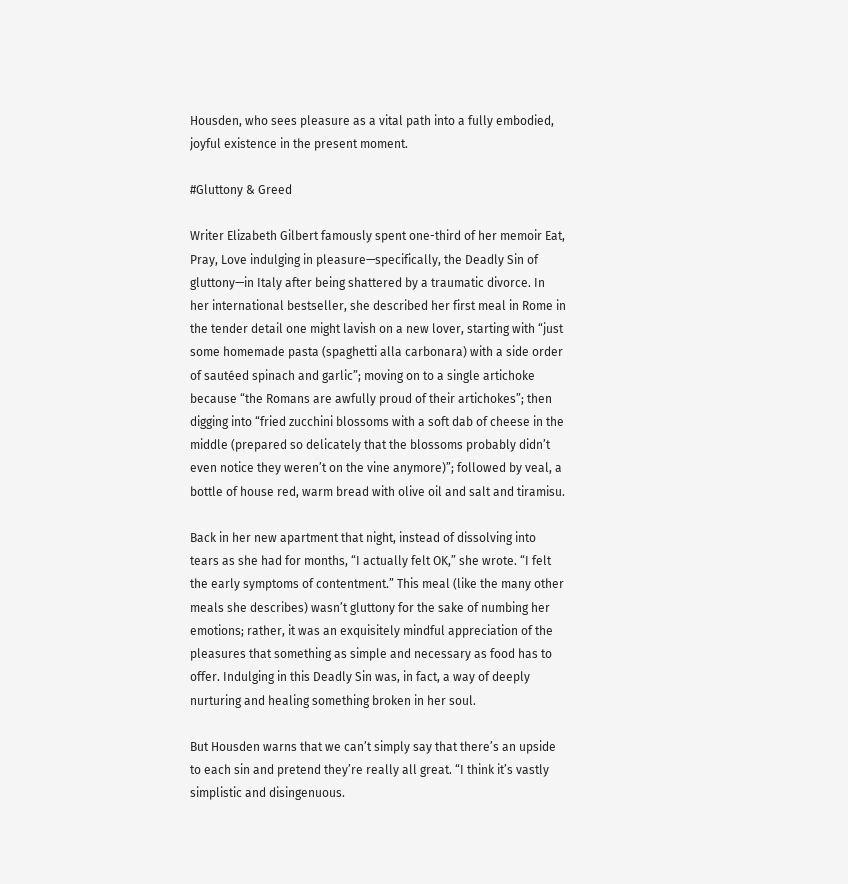Housden, who sees pleasure as a vital path into a fully embodied, joyful existence in the present moment.

#Gluttony & Greed

Writer Elizabeth Gilbert famously spent one-third of her memoir Eat, Pray, Love indulging in pleasure—specifically, the Deadly Sin of gluttony—in Italy after being shattered by a traumatic divorce. In her international bestseller, she described her first meal in Rome in the tender detail one might lavish on a new lover, starting with “just some homemade pasta (spaghetti alla carbonara) with a side order of sautéed spinach and garlic”; moving on to a single artichoke because “the Romans are awfully proud of their artichokes”; then digging into “fried zucchini blossoms with a soft dab of cheese in the middle (prepared so delicately that the blossoms probably didn’t even notice they weren’t on the vine anymore)”; followed by veal, a bottle of house red, warm bread with olive oil and salt and tiramisu.

Back in her new apartment that night, instead of dissolving into tears as she had for months, “I actually felt OK,” she wrote. “I felt the early symptoms of contentment.” This meal (like the many other meals she describes) wasn’t gluttony for the sake of numbing her emotions; rather, it was an exquisitely mindful appreciation of the pleasures that something as simple and necessary as food has to offer. Indulging in this Deadly Sin was, in fact, a way of deeply nurturing and healing something broken in her soul.

But Housden warns that we can’t simply say that there’s an upside to each sin and pretend they’re really all great. “I think it’s vastly simplistic and disingenuous.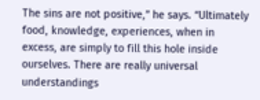The sins are not positive,” he says. “Ultimately food, knowledge, experiences, when in excess, are simply to fill this hole inside ourselves. There are really universal understandings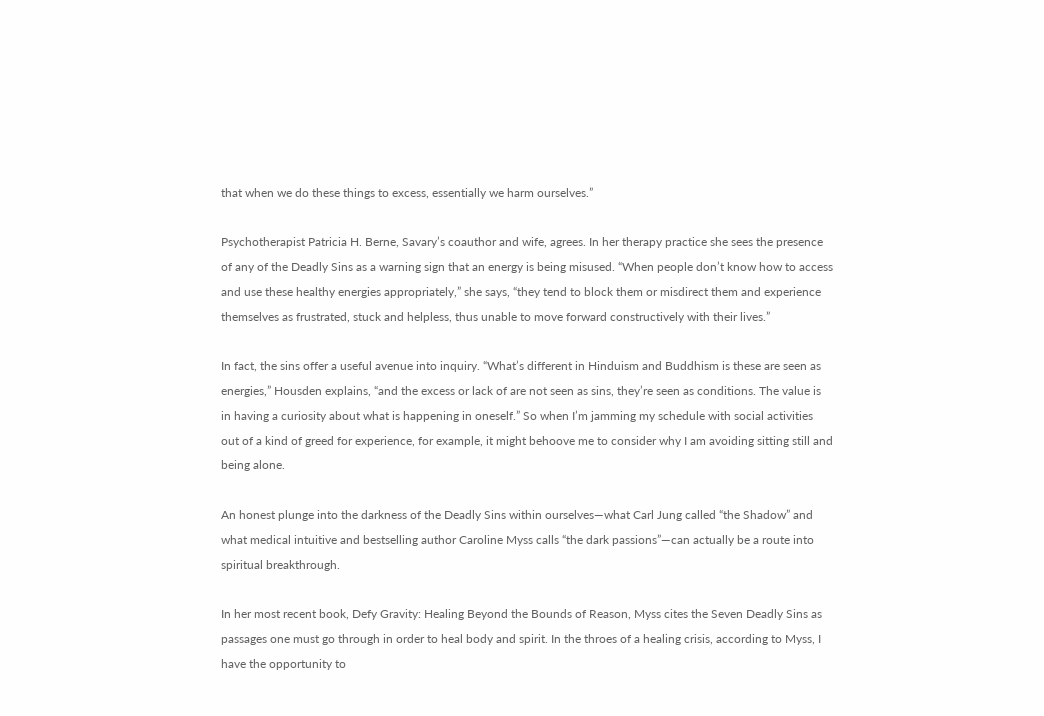that when we do these things to excess, essentially we harm ourselves.”

Psychotherapist Patricia H. Berne, Savary’s coauthor and wife, agrees. In her therapy practice she sees the presence of any of the Deadly Sins as a warning sign that an energy is being misused. “When people don’t know how to access and use these healthy energies appropriately,” she says, “they tend to block them or misdirect them and experience themselves as frustrated, stuck and helpless, thus unable to move forward constructively with their lives.”

In fact, the sins offer a useful avenue into inquiry. “What’s different in Hinduism and Buddhism is these are seen as energies,” Housden explains, “and the excess or lack of are not seen as sins, they’re seen as conditions. The value is in having a curiosity about what is happening in oneself.” So when I’m jamming my schedule with social activities out of a kind of greed for experience, for example, it might behoove me to consider why I am avoiding sitting still and being alone.

An honest plunge into the darkness of the Deadly Sins within ourselves—what Carl Jung called “the Shadow” and what medical intuitive and bestselling author Caroline Myss calls “the dark passions”—can actually be a route into spiritual breakthrough.

In her most recent book, Defy Gravity: Healing Beyond the Bounds of Reason, Myss cites the Seven Deadly Sins as passages one must go through in order to heal body and spirit. In the throes of a healing crisis, according to Myss, I have the opportunity to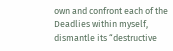own and confront each of the Deadlies within myself, dismantle its “destructive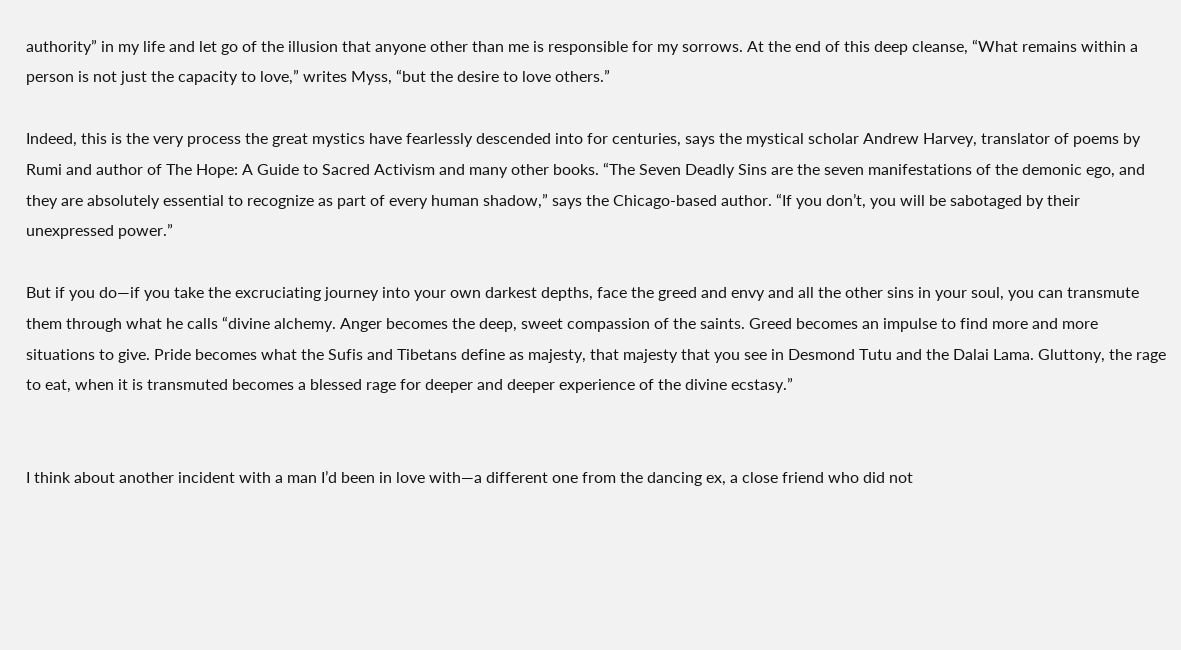authority” in my life and let go of the illusion that anyone other than me is responsible for my sorrows. At the end of this deep cleanse, “What remains within a person is not just the capacity to love,” writes Myss, “but the desire to love others.”

Indeed, this is the very process the great mystics have fearlessly descended into for centuries, says the mystical scholar Andrew Harvey, translator of poems by Rumi and author of The Hope: A Guide to Sacred Activism and many other books. “The Seven Deadly Sins are the seven manifestations of the demonic ego, and they are absolutely essential to recognize as part of every human shadow,” says the Chicago-based author. “If you don’t, you will be sabotaged by their unexpressed power.”

But if you do—if you take the excruciating journey into your own darkest depths, face the greed and envy and all the other sins in your soul, you can transmute them through what he calls “divine alchemy. Anger becomes the deep, sweet compassion of the saints. Greed becomes an impulse to find more and more situations to give. Pride becomes what the Sufis and Tibetans define as majesty, that majesty that you see in Desmond Tutu and the Dalai Lama. Gluttony, the rage to eat, when it is transmuted becomes a blessed rage for deeper and deeper experience of the divine ecstasy.”


I think about another incident with a man I’d been in love with—a different one from the dancing ex, a close friend who did not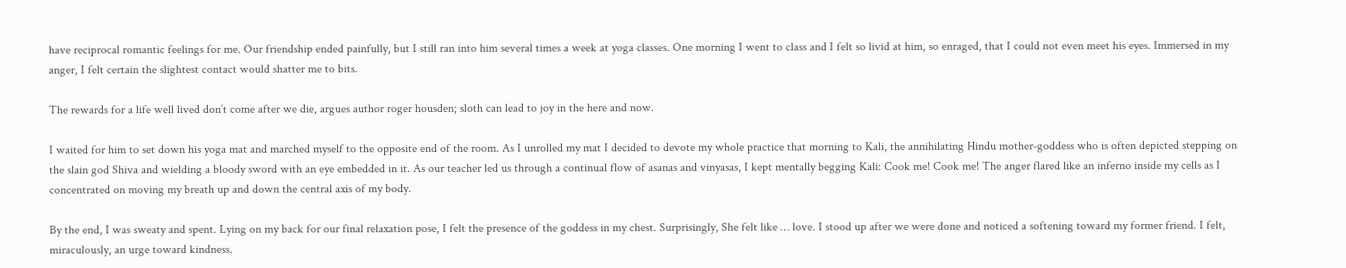have reciprocal romantic feelings for me. Our friendship ended painfully, but I still ran into him several times a week at yoga classes. One morning I went to class and I felt so livid at him, so enraged, that I could not even meet his eyes. Immersed in my anger, I felt certain the slightest contact would shatter me to bits.

The rewards for a life well lived don’t come after we die, argues author roger housden; sloth can lead to joy in the here and now.

I waited for him to set down his yoga mat and marched myself to the opposite end of the room. As I unrolled my mat I decided to devote my whole practice that morning to Kali, the annihilating Hindu mother-goddess who is often depicted stepping on the slain god Shiva and wielding a bloody sword with an eye embedded in it. As our teacher led us through a continual flow of asanas and vinyasas, I kept mentally begging Kali: Cook me! Cook me! The anger flared like an inferno inside my cells as I concentrated on moving my breath up and down the central axis of my body.

By the end, I was sweaty and spent. Lying on my back for our final relaxation pose, I felt the presence of the goddess in my chest. Surprisingly, She felt like … love. I stood up after we were done and noticed a softening toward my former friend. I felt, miraculously, an urge toward kindness.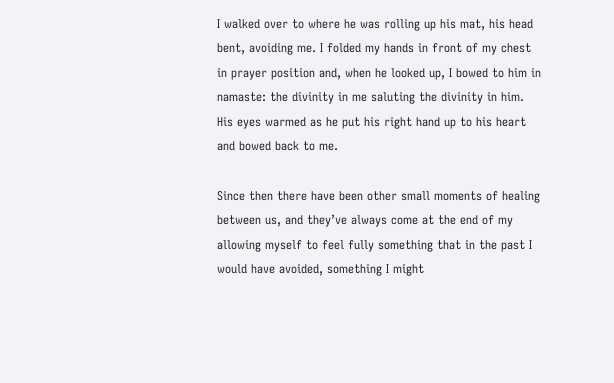I walked over to where he was rolling up his mat, his head bent, avoiding me. I folded my hands in front of my chest in prayer position and, when he looked up, I bowed to him in namaste: the divinity in me saluting the divinity in him. His eyes warmed as he put his right hand up to his heart and bowed back to me.

Since then there have been other small moments of healing between us, and they’ve always come at the end of my allowing myself to feel fully something that in the past I would have avoided, something I might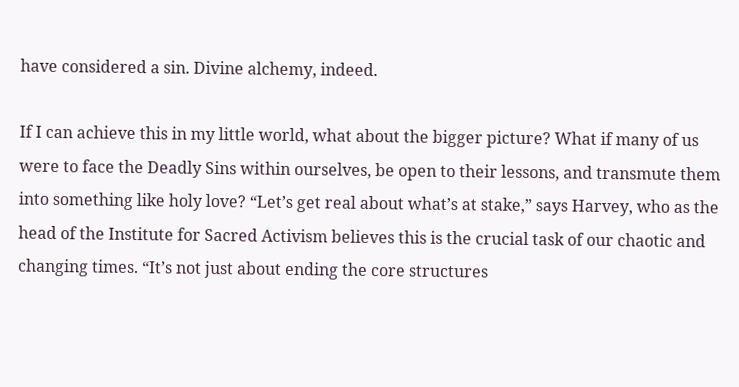have considered a sin. Divine alchemy, indeed.

If I can achieve this in my little world, what about the bigger picture? What if many of us were to face the Deadly Sins within ourselves, be open to their lessons, and transmute them into something like holy love? “Let’s get real about what’s at stake,” says Harvey, who as the head of the Institute for Sacred Activism believes this is the crucial task of our chaotic and changing times. “It’s not just about ending the core structures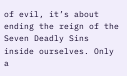of evil, it’s about ending the reign of the Seven Deadly Sins inside ourselves. Only a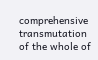comprehensive transmutation of the whole of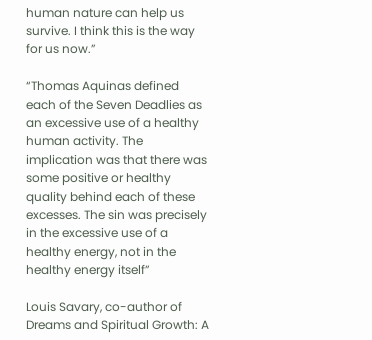human nature can help us survive. I think this is the way for us now.”

“Thomas Aquinas defined each of the Seven Deadlies as an excessive use of a healthy human activity. The implication was that there was some positive or healthy quality behind each of these excesses. The sin was precisely in the excessive use of a healthy energy, not in the healthy energy itself”

Louis Savary, co-author of Dreams and Spiritual Growth: A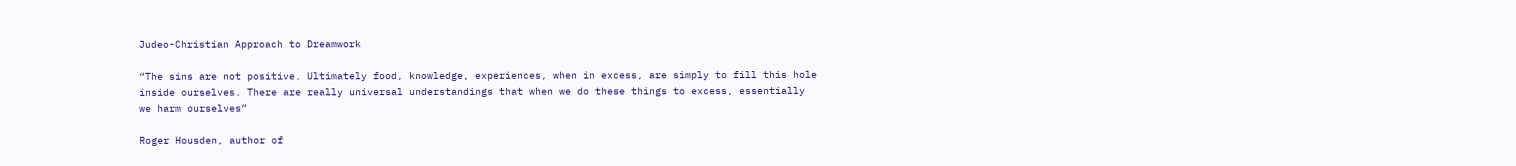Judeo-Christian Approach to Dreamwork

“The sins are not positive. Ultimately food, knowledge, experiences, when in excess, are simply to fill this hole inside ourselves. There are really universal understandings that when we do these things to excess, essentially we harm ourselves”

Roger Housden, author of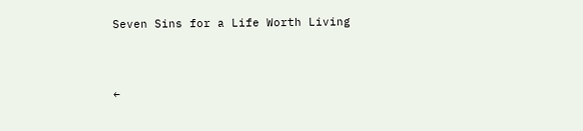Seven Sins for a Life Worth Living



←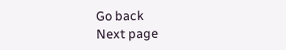Go back                                                  Next page